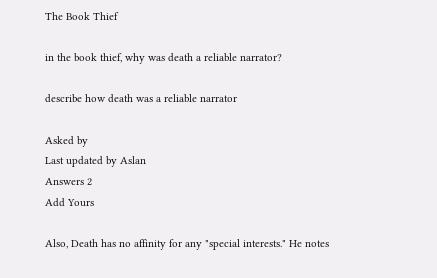The Book Thief

in the book thief, why was death a reliable narrator?

describe how death was a reliable narrator

Asked by
Last updated by Aslan
Answers 2
Add Yours

Also, Death has no affinity for any "special interests." He notes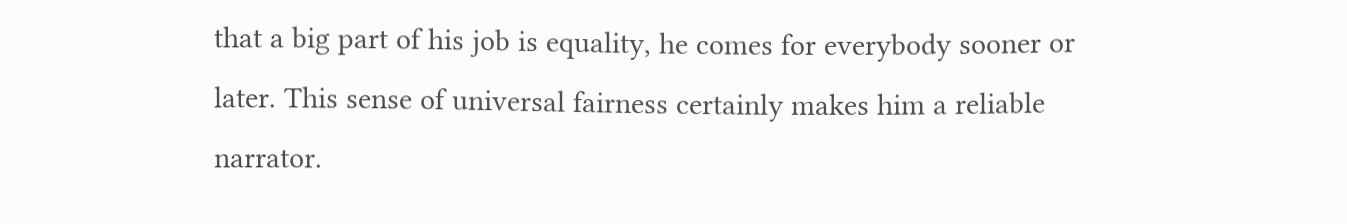that a big part of his job is equality, he comes for everybody sooner or later. This sense of universal fairness certainly makes him a reliable narrator.